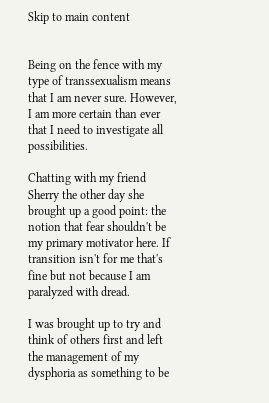Skip to main content


Being on the fence with my type of transsexualism means that I am never sure. However, I am more certain than ever that I need to investigate all possibilities.

Chatting with my friend Sherry the other day she brought up a good point: the notion that fear shouldn't be my primary motivator here. If transition isn't for me that's fine but not because I am paralyzed with dread.

I was brought up to try and think of others first and left the management of my dysphoria as something to be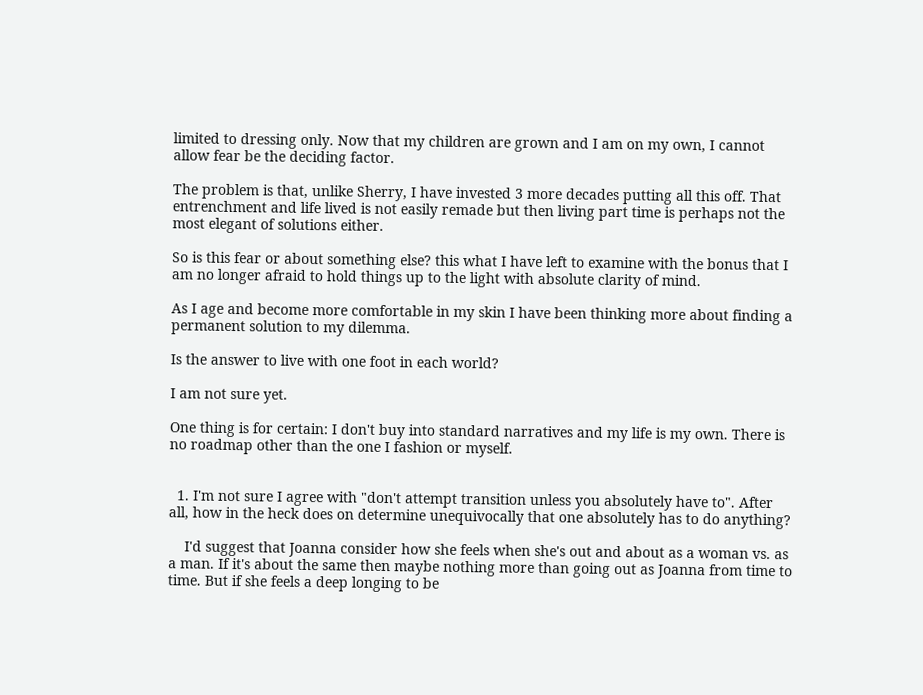limited to dressing only. Now that my children are grown and I am on my own, I cannot allow fear be the deciding factor.

The problem is that, unlike Sherry, I have invested 3 more decades putting all this off. That entrenchment and life lived is not easily remade but then living part time is perhaps not the most elegant of solutions either.

So is this fear or about something else? this what I have left to examine with the bonus that I am no longer afraid to hold things up to the light with absolute clarity of mind.

As I age and become more comfortable in my skin I have been thinking more about finding a permanent solution to my dilemma.

Is the answer to live with one foot in each world?

I am not sure yet.

One thing is for certain: I don't buy into standard narratives and my life is my own. There is no roadmap other than the one I fashion or myself.


  1. I'm not sure I agree with "don't attempt transition unless you absolutely have to". After all, how in the heck does on determine unequivocally that one absolutely has to do anything?

    I'd suggest that Joanna consider how she feels when she's out and about as a woman vs. as a man. If it's about the same then maybe nothing more than going out as Joanna from time to time. But if she feels a deep longing to be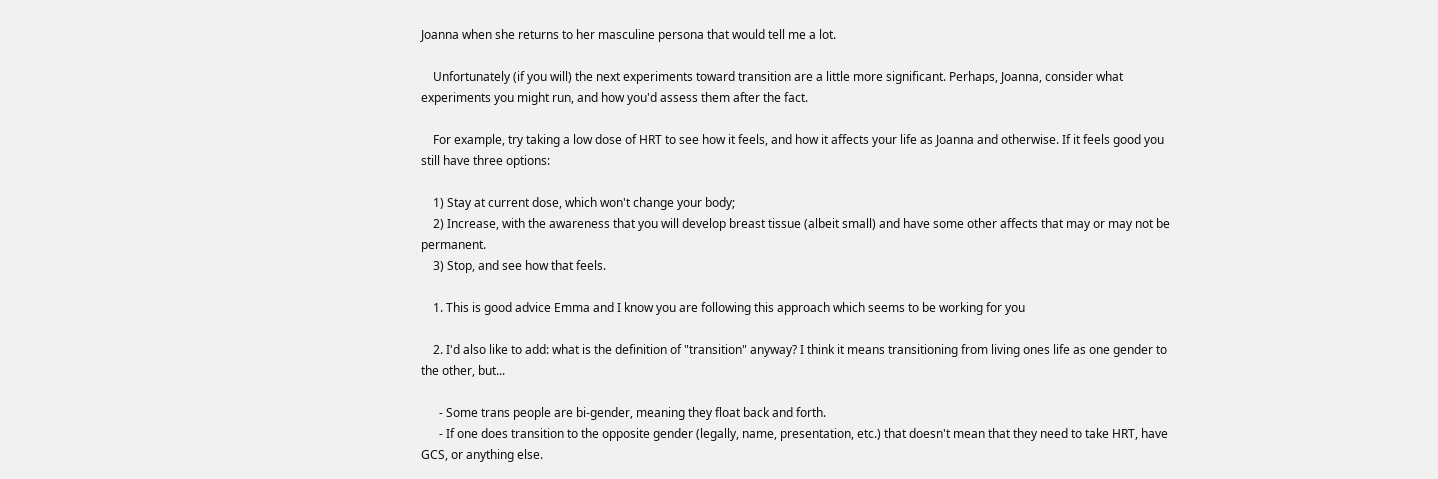Joanna when she returns to her masculine persona that would tell me a lot.

    Unfortunately (if you will) the next experiments toward transition are a little more significant. Perhaps, Joanna, consider what experiments you might run, and how you'd assess them after the fact.

    For example, try taking a low dose of HRT to see how it feels, and how it affects your life as Joanna and otherwise. If it feels good you still have three options:

    1) Stay at current dose, which won't change your body;
    2) Increase, with the awareness that you will develop breast tissue (albeit small) and have some other affects that may or may not be permanent.
    3) Stop, and see how that feels.

    1. This is good advice Emma and I know you are following this approach which seems to be working for you

    2. I'd also like to add: what is the definition of "transition" anyway? I think it means transitioning from living ones life as one gender to the other, but...

      - Some trans people are bi-gender, meaning they float back and forth.
      - If one does transition to the opposite gender (legally, name, presentation, etc.) that doesn't mean that they need to take HRT, have GCS, or anything else.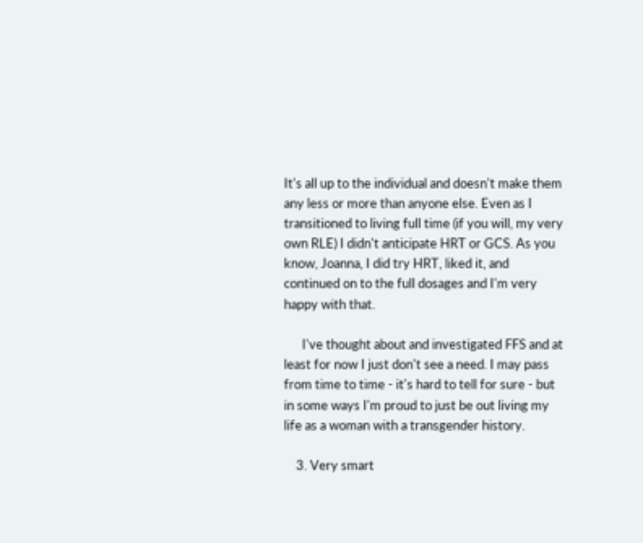It's all up to the individual and doesn't make them any less or more than anyone else. Even as I transitioned to living full time (if you will, my very own RLE) I didn't anticipate HRT or GCS. As you know, Joanna, I did try HRT, liked it, and continued on to the full dosages and I'm very happy with that.

      I've thought about and investigated FFS and at least for now I just don't see a need. I may pass from time to time - it's hard to tell for sure - but in some ways I'm proud to just be out living my life as a woman with a transgender history.

    3. Very smart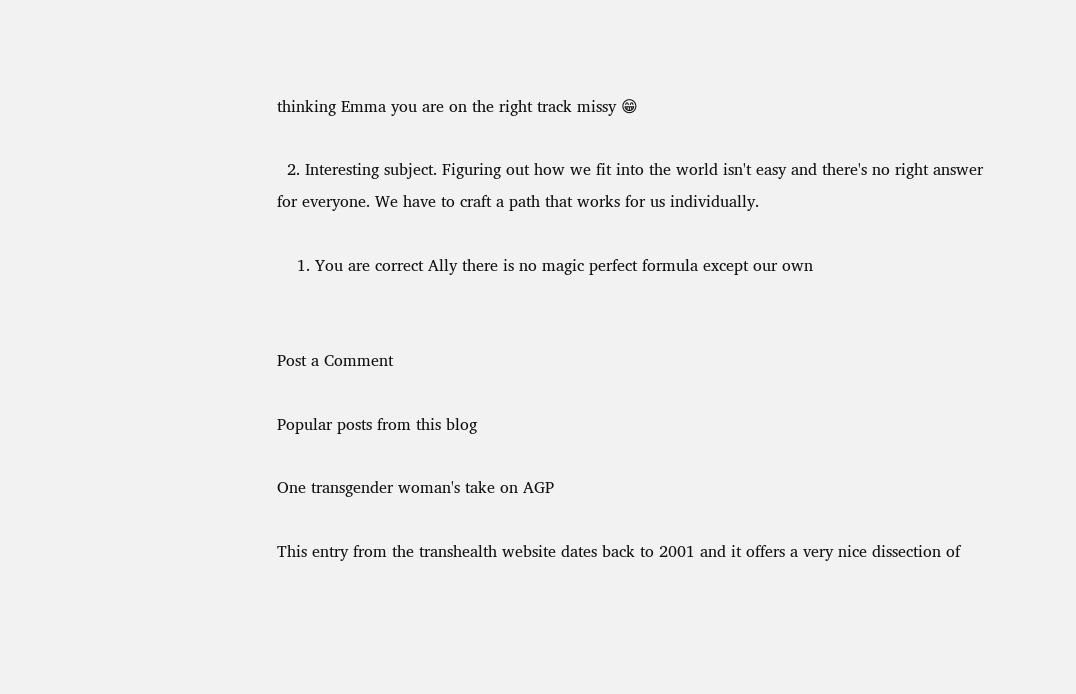thinking Emma you are on the right track missy 😁

  2. Interesting subject. Figuring out how we fit into the world isn't easy and there's no right answer for everyone. We have to craft a path that works for us individually.

    1. You are correct Ally there is no magic perfect formula except our own


Post a Comment

Popular posts from this blog

One transgender woman's take on AGP

This entry from the transhealth website dates back to 2001 and it offers a very nice dissection of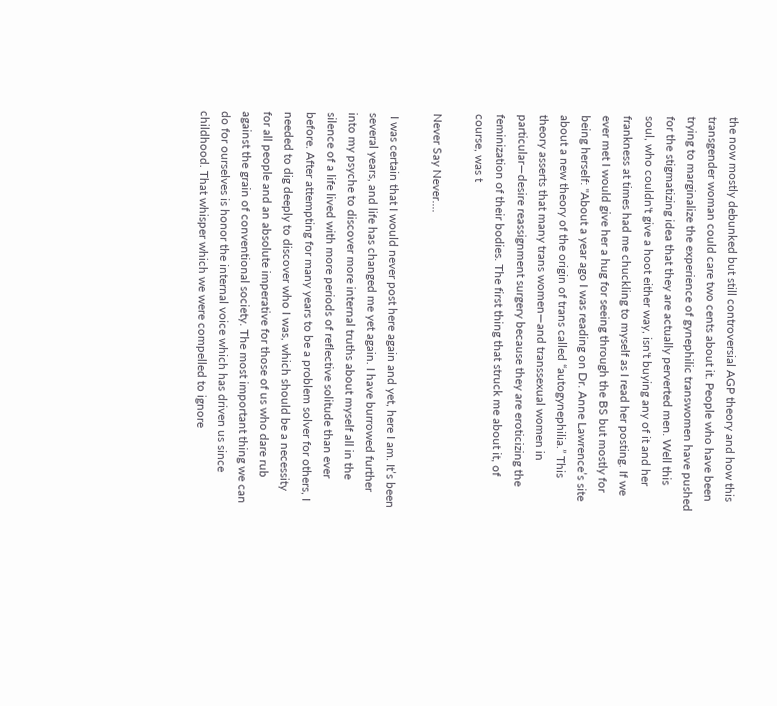the now mostly debunked but still controversial AGP theory and how this transgender woman could care two cents about it. People who have been trying to marginalize the experience of gynephilic transwomen have pushed for the stigmatizing idea that they are actually perverted men. Well this soul, who couldn't give a hoot either way, isn't buying any of it and her frankness at times had me chuckling to myself as I read her posting. If we ever met I would give her a hug for seeing through the BS but mostly for being herself: "About a year ago I was reading on Dr. Anne Lawrence’s site about a new theory of the origin of trans called “autogynephilia.” This theory asserts that many trans women—and transsexual women in particular—desire reassignment surgery because they are eroticizing the feminization of their bodies. The first thing that struck me about it, of course, was t

Never Say Never....

 I was certain that I would never post here again and yet, here I am. It’s been several years, and life has changed me yet again. I have burrowed further into my psyche to discover more internal truths about myself all in the silence of a life lived with more periods of reflective solitude than ever before. After attempting for many years to be a problem solver for others, I needed to dig deeply to discover who I was, which should be a necessity for all people and an absolute imperative for those of us who dare rub against the grain of conventional society. The most important thing we can do for ourselves is honor the internal voice which has driven us since childhood. That whisper which we were compelled to ignore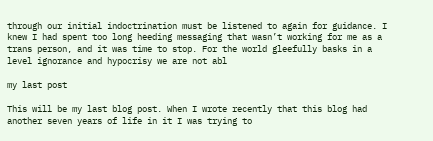through our initial indoctrination must be listened to again for guidance. I knew I had spent too long heeding messaging that wasn’t working for me as a trans person, and it was time to stop. For the world gleefully basks in a level ignorance and hypocrisy we are not abl

my last post

This will be my last blog post. When I wrote recently that this blog had another seven years of life in it I was trying to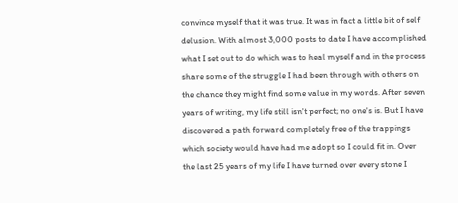convince myself that it was true. It was in fact a little bit of self delusion. With almost 3,000 posts to date I have accomplished what I set out to do which was to heal myself and in the process share some of the struggle I had been through with others on the chance they might find some value in my words. After seven years of writing, my life still isn't perfect; no one's is. But I have discovered a path forward completely free of the trappings which society would have had me adopt so I could fit in. Over the last 25 years of my life I have turned over every stone I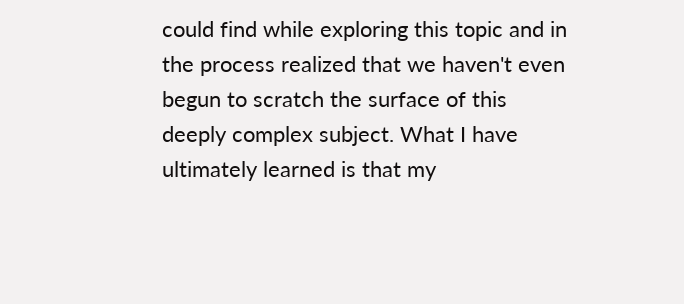could find while exploring this topic and in the process realized that we haven't even begun to scratch the surface of this deeply complex subject. What I have ultimately learned is that my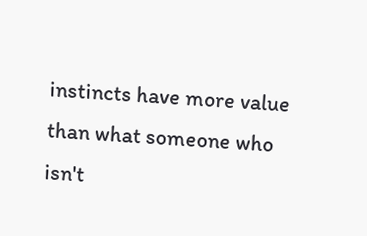instincts have more value than what someone who isn't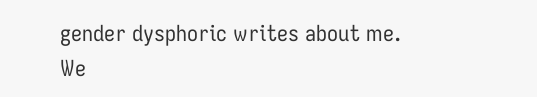gender dysphoric writes about me. We